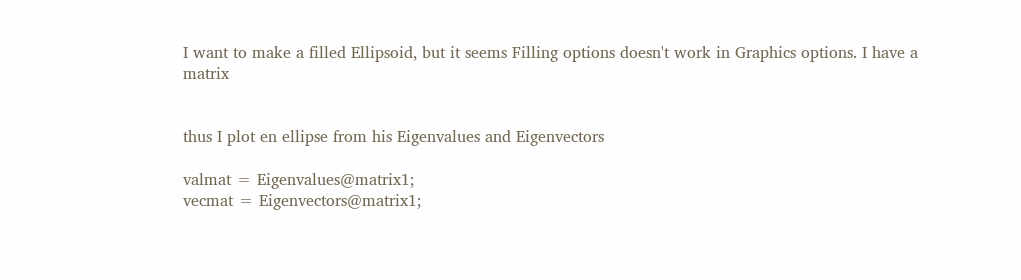I want to make a filled Ellipsoid, but it seems Filling options doesn't work in Graphics options. I have a matrix


thus I plot en ellipse from his Eigenvalues and Eigenvectors

valmat = Eigenvalues@matrix1;
vecmat = Eigenvectors@matrix1;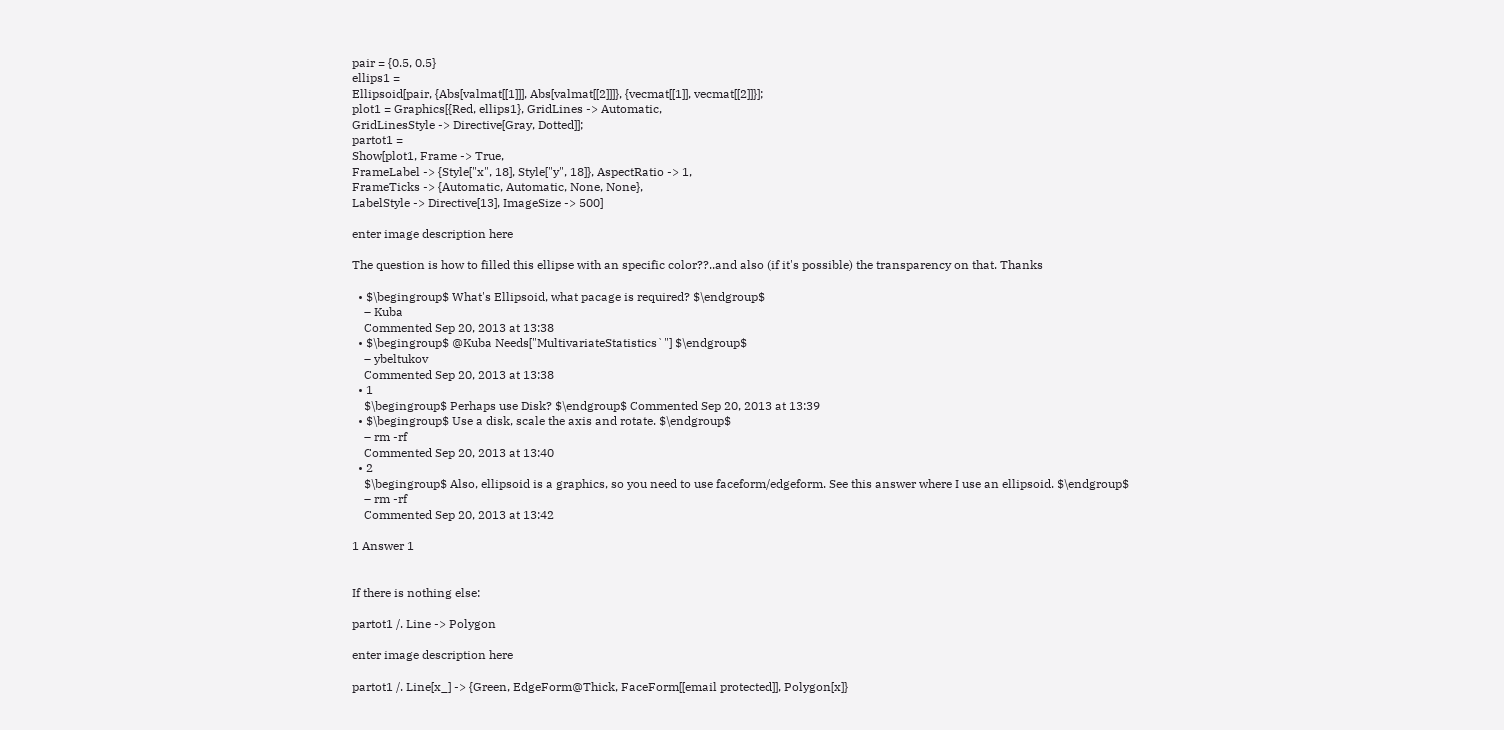pair = {0.5, 0.5}
ellips1 =
Ellipsoid[pair, {Abs[valmat[[1]]], Abs[valmat[[2]]]}, {vecmat[[1]], vecmat[[2]]}];
plot1 = Graphics[{Red, ellips1}, GridLines -> Automatic,
GridLinesStyle -> Directive[Gray, Dotted]];
partot1 =
Show[plot1, Frame -> True,
FrameLabel -> {Style["x", 18], Style["y", 18]}, AspectRatio -> 1,
FrameTicks -> {Automatic, Automatic, None, None},
LabelStyle -> Directive[13], ImageSize -> 500]

enter image description here

The question is how to filled this ellipse with an specific color??..and also (if it's possible) the transparency on that. Thanks

  • $\begingroup$ What's Ellipsoid, what pacage is required? $\endgroup$
    – Kuba
    Commented Sep 20, 2013 at 13:38
  • $\begingroup$ @Kuba Needs["MultivariateStatistics`"] $\endgroup$
    – ybeltukov
    Commented Sep 20, 2013 at 13:38
  • 1
    $\begingroup$ Perhaps use Disk? $\endgroup$ Commented Sep 20, 2013 at 13:39
  • $\begingroup$ Use a disk, scale the axis and rotate. $\endgroup$
    – rm -rf
    Commented Sep 20, 2013 at 13:40
  • 2
    $\begingroup$ Also, ellipsoid is a graphics, so you need to use faceform/edgeform. See this answer where I use an ellipsoid. $\endgroup$
    – rm -rf
    Commented Sep 20, 2013 at 13:42

1 Answer 1


If there is nothing else:

partot1 /. Line -> Polygon

enter image description here

partot1 /. Line[x_] -> {Green, EdgeForm@Thick, FaceForm[[email protected]], Polygon[x]}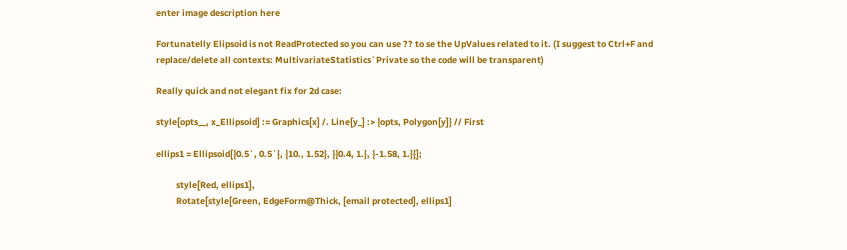enter image description here

Fortunatelly Elipsoid is not ReadProtected so you can use ?? to se the UpValues related to it. (I suggest to Ctrl+F and replace/delete all contexts: MultivariateStatistics`Private so the code will be transparent)

Really quick and not elegant fix for 2d case:

style[opts__, x_Ellipsoid] := Graphics[x] /. Line[y_] :> {opts, Polygon[y]} // First

ellips1 = Ellipsoid[{0.5`, 0.5`}, {10., 1.52}, {{0.4, 1.}, {-1.58, 1.}}];

          style[Red, ellips1],
          Rotate[style[Green, EdgeForm@Thick, [email protected], ellips1]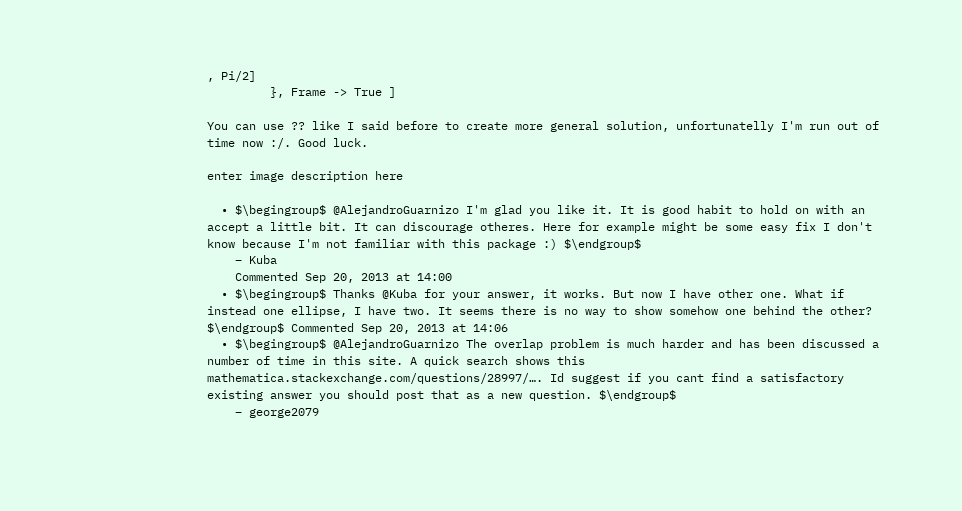, Pi/2]
         }, Frame -> True ]

You can use ?? like I said before to create more general solution, unfortunatelly I'm run out of time now :/. Good luck.

enter image description here

  • $\begingroup$ @AlejandroGuarnizo I'm glad you like it. It is good habit to hold on with an accept a little bit. It can discourage otheres. Here for example might be some easy fix I don't know because I'm not familiar with this package :) $\endgroup$
    – Kuba
    Commented Sep 20, 2013 at 14:00
  • $\begingroup$ Thanks @Kuba for your answer, it works. But now I have other one. What if instead one ellipse, I have two. It seems there is no way to show somehow one behind the other? $\endgroup$ Commented Sep 20, 2013 at 14:06
  • $\begingroup$ @AlejandroGuarnizo The overlap problem is much harder and has been discussed a number of time in this site. A quick search shows this mathematica.stackexchange.com/questions/28997/…. Id suggest if you cant find a satisfactory existing answer you should post that as a new question. $\endgroup$
    – george2079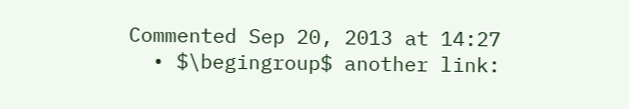Commented Sep 20, 2013 at 14:27
  • $\begingroup$ another link: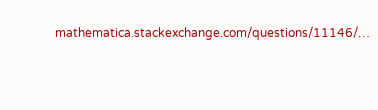mathematica.stackexchange.com/questions/11146/…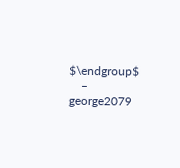$\endgroup$
    – george2079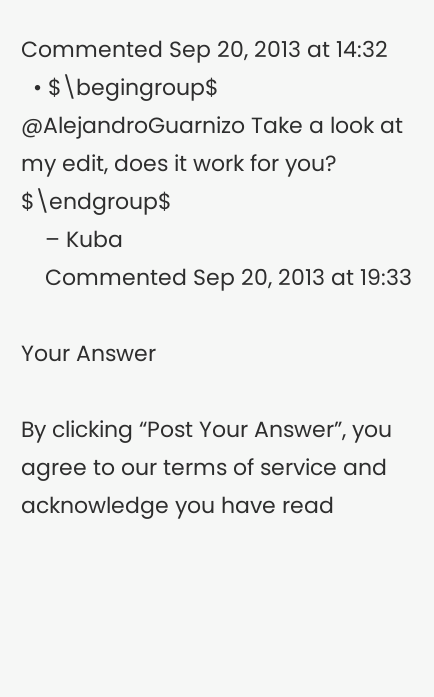Commented Sep 20, 2013 at 14:32
  • $\begingroup$ @AlejandroGuarnizo Take a look at my edit, does it work for you? $\endgroup$
    – Kuba
    Commented Sep 20, 2013 at 19:33

Your Answer

By clicking “Post Your Answer”, you agree to our terms of service and acknowledge you have read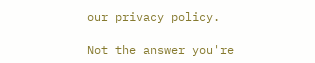our privacy policy.

Not the answer you're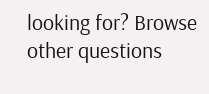looking for? Browse other questions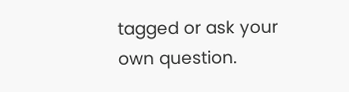tagged or ask your own question.